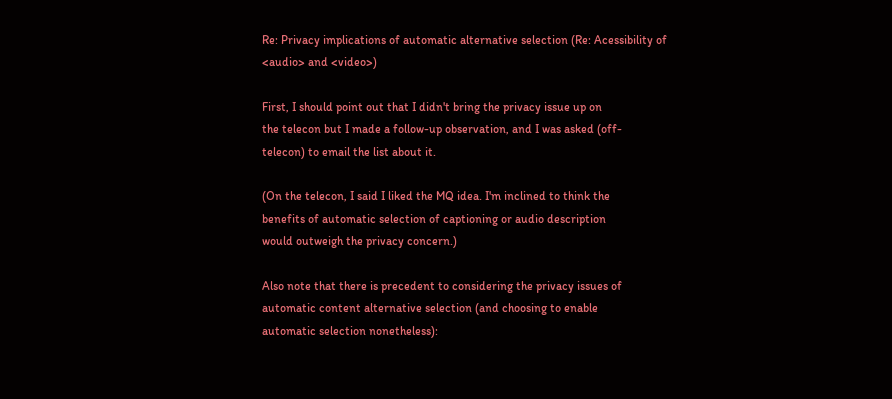Re: Privacy implications of automatic alternative selection (Re: Acessibility of <audio> and <video>)

First, I should point out that I didn't bring the privacy issue up on
the telecon but I made a follow-up observation, and I was asked (off-
telecon) to email the list about it.

(On the telecon, I said I liked the MQ idea. I'm inclined to think the
benefits of automatic selection of captioning or audio description
would outweigh the privacy concern.)

Also note that there is precedent to considering the privacy issues of
automatic content alternative selection (and choosing to enable
automatic selection nonetheless):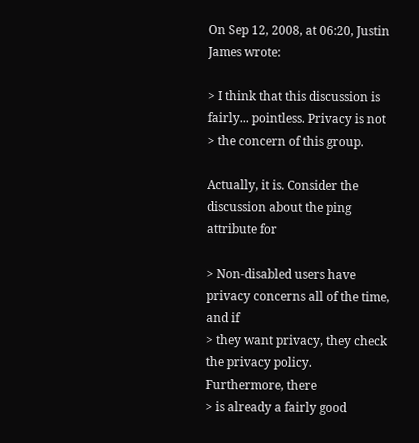On Sep 12, 2008, at 06:20, Justin James wrote:

> I think that this discussion is fairly... pointless. Privacy is not
> the concern of this group.

Actually, it is. Consider the discussion about the ping attribute for

> Non-disabled users have privacy concerns all of the time, and if
> they want privacy, they check the privacy policy. Furthermore, there
> is already a fairly good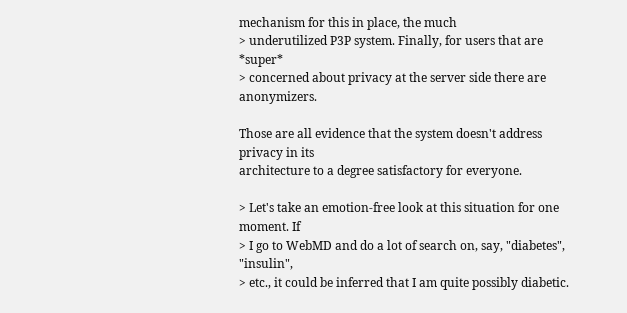mechanism for this in place, the much
> underutilized P3P system. Finally, for users that are *super*
> concerned about privacy at the server side there are anonymizers.

Those are all evidence that the system doesn't address privacy in its
architecture to a degree satisfactory for everyone.

> Let's take an emotion-free look at this situation for one moment. If
> I go to WebMD and do a lot of search on, say, "diabetes", "insulin",
> etc., it could be inferred that I am quite possibly diabetic.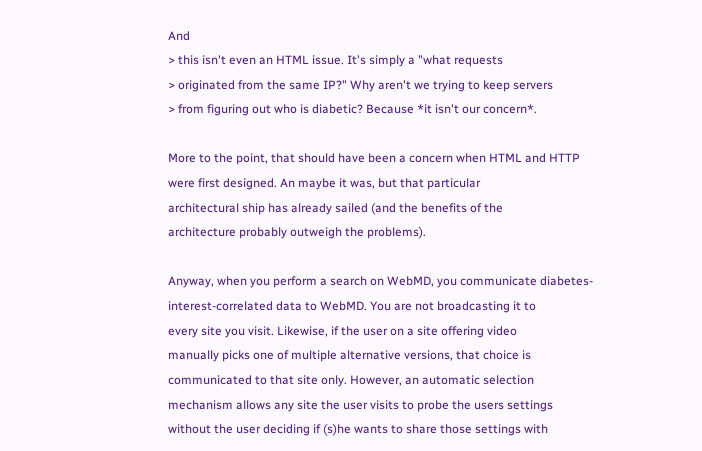And
> this isn't even an HTML issue. It's simply a "what requests
> originated from the same IP?" Why aren't we trying to keep servers
> from figuring out who is diabetic? Because *it isn't our concern*.

More to the point, that should have been a concern when HTML and HTTP
were first designed. An maybe it was, but that particular
architectural ship has already sailed (and the benefits of the
architecture probably outweigh the problems).

Anyway, when you perform a search on WebMD, you communicate diabetes-
interest-correlated data to WebMD. You are not broadcasting it to
every site you visit. Likewise, if the user on a site offering video
manually picks one of multiple alternative versions, that choice is
communicated to that site only. However, an automatic selection
mechanism allows any site the user visits to probe the users settings
without the user deciding if (s)he wants to share those settings with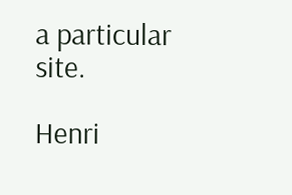a particular site.

Henri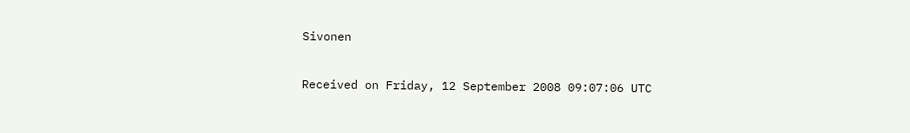Sivonen

Received on Friday, 12 September 2008 09:07:06 UTC